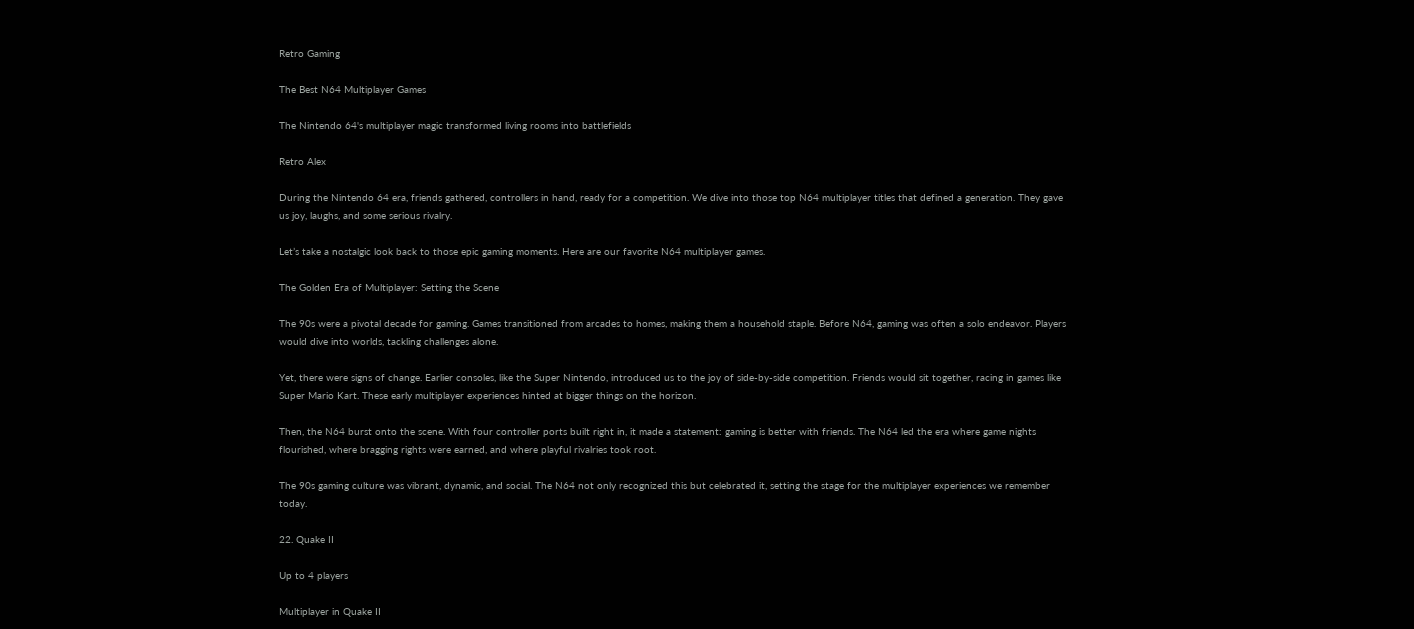Retro Gaming

The Best N64 Multiplayer Games

The Nintendo 64's multiplayer magic transformed living rooms into battlefields

Retro Alex

During the Nintendo 64 era, friends gathered, controllers in hand, ready for a competition. We dive into those top N64 multiplayer titles that defined a generation. They gave us joy, laughs, and some serious rivalry.

Let’s take a nostalgic look back to those epic gaming moments. Here are our favorite N64 multiplayer games.

The Golden Era of Multiplayer: Setting the Scene

The 90s were a pivotal decade for gaming. Games transitioned from arcades to homes, making them a household staple. Before N64, gaming was often a solo endeavor. Players would dive into worlds, tackling challenges alone.

Yet, there were signs of change. Earlier consoles, like the Super Nintendo, introduced us to the joy of side-by-side competition. Friends would sit together, racing in games like Super Mario Kart. These early multiplayer experiences hinted at bigger things on the horizon.

Then, the N64 burst onto the scene. With four controller ports built right in, it made a statement: gaming is better with friends. The N64 led the era where game nights flourished, where bragging rights were earned, and where playful rivalries took root.

The 90s gaming culture was vibrant, dynamic, and social. The N64 not only recognized this but celebrated it, setting the stage for the multiplayer experiences we remember today.

22. Quake II

Up to 4 players

Multiplayer in Quake II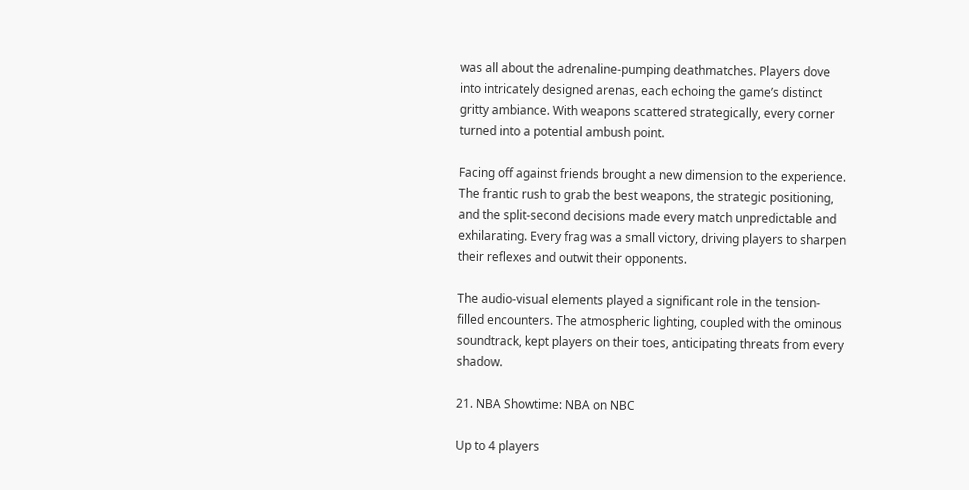was all about the adrenaline-pumping deathmatches. Players dove into intricately designed arenas, each echoing the game’s distinct gritty ambiance. With weapons scattered strategically, every corner turned into a potential ambush point.

Facing off against friends brought a new dimension to the experience. The frantic rush to grab the best weapons, the strategic positioning, and the split-second decisions made every match unpredictable and exhilarating. Every frag was a small victory, driving players to sharpen their reflexes and outwit their opponents.

The audio-visual elements played a significant role in the tension-filled encounters. The atmospheric lighting, coupled with the ominous soundtrack, kept players on their toes, anticipating threats from every shadow.

21. NBA Showtime: NBA on NBC

Up to 4 players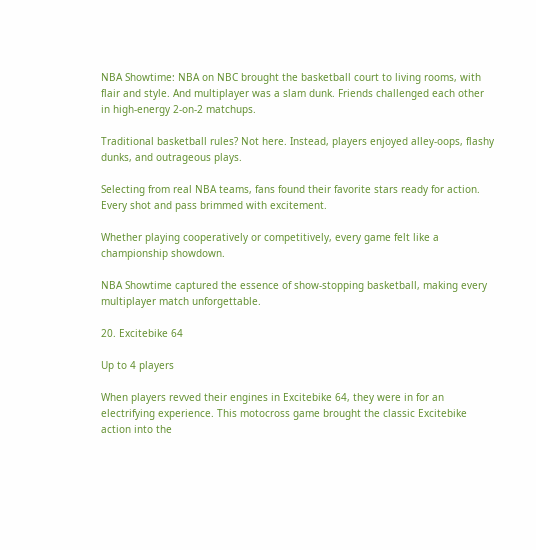NBA Showtime: NBA on NBC brought the basketball court to living rooms, with flair and style. And multiplayer was a slam dunk. Friends challenged each other in high-energy 2-on-2 matchups.

Traditional basketball rules? Not here. Instead, players enjoyed alley-oops, flashy dunks, and outrageous plays.

Selecting from real NBA teams, fans found their favorite stars ready for action. Every shot and pass brimmed with excitement.

Whether playing cooperatively or competitively, every game felt like a championship showdown.

NBA Showtime captured the essence of show-stopping basketball, making every multiplayer match unforgettable.

20. Excitebike 64

Up to 4 players

When players revved their engines in Excitebike 64, they were in for an electrifying experience. This motocross game brought the classic Excitebike action into the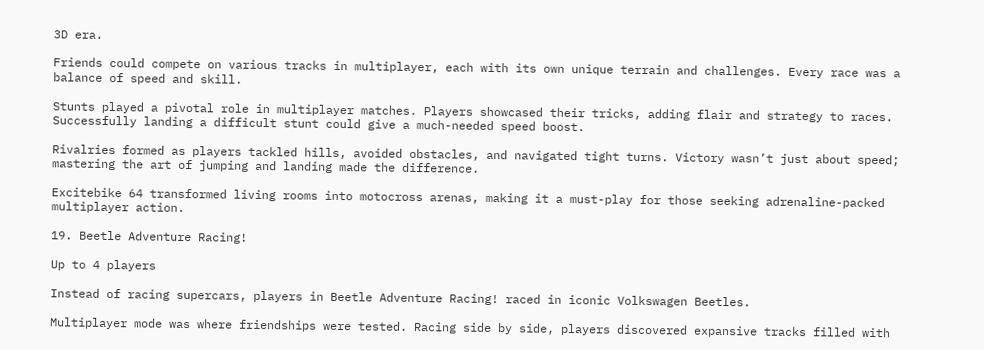3D era.

Friends could compete on various tracks in multiplayer, each with its own unique terrain and challenges. Every race was a balance of speed and skill.

Stunts played a pivotal role in multiplayer matches. Players showcased their tricks, adding flair and strategy to races. Successfully landing a difficult stunt could give a much-needed speed boost.

Rivalries formed as players tackled hills, avoided obstacles, and navigated tight turns. Victory wasn’t just about speed; mastering the art of jumping and landing made the difference.

Excitebike 64 transformed living rooms into motocross arenas, making it a must-play for those seeking adrenaline-packed multiplayer action.

19. Beetle Adventure Racing!

Up to 4 players

Instead of racing supercars, players in Beetle Adventure Racing! raced in iconic Volkswagen Beetles.

Multiplayer mode was where friendships were tested. Racing side by side, players discovered expansive tracks filled with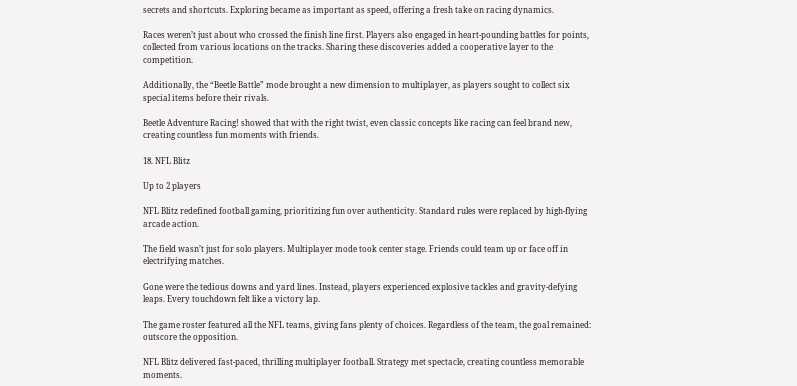secrets and shortcuts. Exploring became as important as speed, offering a fresh take on racing dynamics.

Races weren’t just about who crossed the finish line first. Players also engaged in heart-pounding battles for points, collected from various locations on the tracks. Sharing these discoveries added a cooperative layer to the competition.

Additionally, the “Beetle Battle” mode brought a new dimension to multiplayer, as players sought to collect six special items before their rivals.

Beetle Adventure Racing! showed that with the right twist, even classic concepts like racing can feel brand new, creating countless fun moments with friends.

18. NFL Blitz

Up to 2 players

NFL Blitz redefined football gaming, prioritizing fun over authenticity. Standard rules were replaced by high-flying arcade action.

The field wasn’t just for solo players. Multiplayer mode took center stage. Friends could team up or face off in electrifying matches.

Gone were the tedious downs and yard lines. Instead, players experienced explosive tackles and gravity-defying leaps. Every touchdown felt like a victory lap.

The game roster featured all the NFL teams, giving fans plenty of choices. Regardless of the team, the goal remained: outscore the opposition.

NFL Blitz delivered fast-paced, thrilling multiplayer football. Strategy met spectacle, creating countless memorable moments.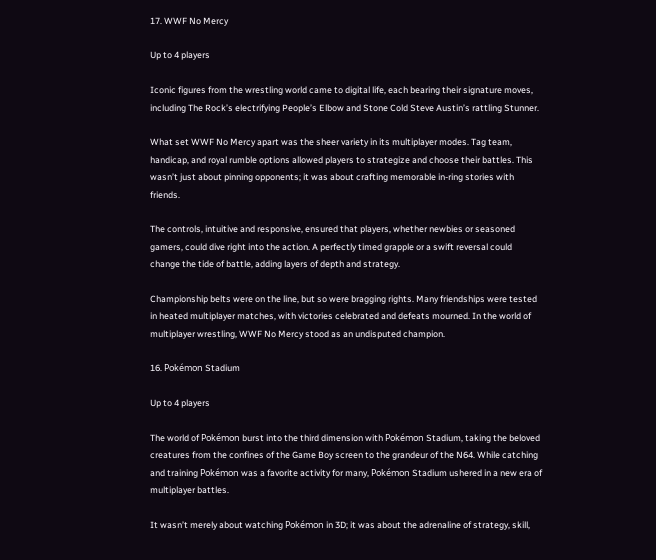17. WWF No Mercy

Up to 4 players

Iconic figures from the wrestling world came to digital life, each bearing their signature moves, including The Rock’s electrifying People’s Elbow and Stone Cold Steve Austin’s rattling Stunner.

What set WWF No Mercy apart was the sheer variety in its multiplayer modes. Tag team, handicap, and royal rumble options allowed players to strategize and choose their battles. This wasn’t just about pinning opponents; it was about crafting memorable in-ring stories with friends.

The controls, intuitive and responsive, ensured that players, whether newbies or seasoned gamers, could dive right into the action. A perfectly timed grapple or a swift reversal could change the tide of battle, adding layers of depth and strategy.

Championship belts were on the line, but so were bragging rights. Many friendships were tested in heated multiplayer matches, with victories celebrated and defeats mourned. In the world of multiplayer wrestling, WWF No Mercy stood as an undisputed champion.

16. Pokémon Stadium

Up to 4 players

The world of Pokémon burst into the third dimension with Pokémon Stadium, taking the beloved creatures from the confines of the Game Boy screen to the grandeur of the N64. While catching and training Pokémon was a favorite activity for many, Pokémon Stadium ushered in a new era of multiplayer battles.

It wasn’t merely about watching Pokémon in 3D; it was about the adrenaline of strategy, skill,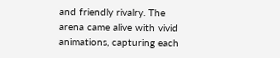and friendly rivalry. The arena came alive with vivid animations, capturing each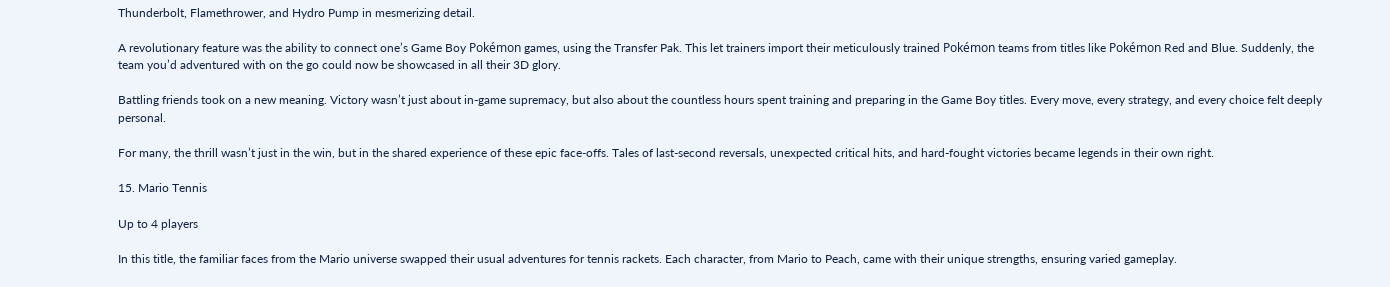Thunderbolt, Flamethrower, and Hydro Pump in mesmerizing detail.

A revolutionary feature was the ability to connect one’s Game Boy Pokémon games, using the Transfer Pak. This let trainers import their meticulously trained Pokémon teams from titles like Pokémon Red and Blue. Suddenly, the team you’d adventured with on the go could now be showcased in all their 3D glory.

Battling friends took on a new meaning. Victory wasn’t just about in-game supremacy, but also about the countless hours spent training and preparing in the Game Boy titles. Every move, every strategy, and every choice felt deeply personal.

For many, the thrill wasn’t just in the win, but in the shared experience of these epic face-offs. Tales of last-second reversals, unexpected critical hits, and hard-fought victories became legends in their own right.

15. Mario Tennis

Up to 4 players

In this title, the familiar faces from the Mario universe swapped their usual adventures for tennis rackets. Each character, from Mario to Peach, came with their unique strengths, ensuring varied gameplay.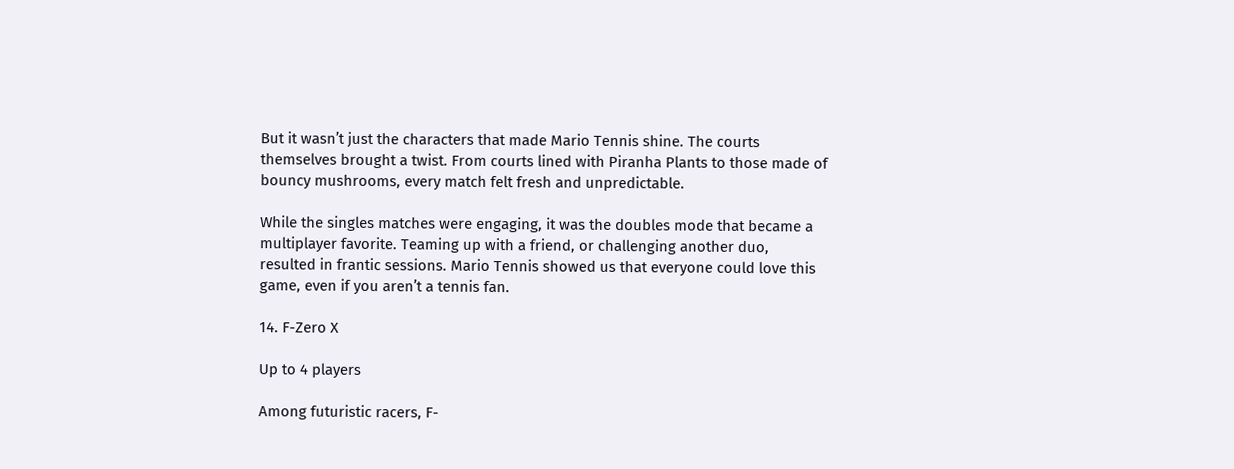But it wasn’t just the characters that made Mario Tennis shine. The courts themselves brought a twist. From courts lined with Piranha Plants to those made of bouncy mushrooms, every match felt fresh and unpredictable.

While the singles matches were engaging, it was the doubles mode that became a multiplayer favorite. Teaming up with a friend, or challenging another duo, resulted in frantic sessions. Mario Tennis showed us that everyone could love this game, even if you aren’t a tennis fan.

14. F-Zero X

Up to 4 players

Among futuristic racers, F-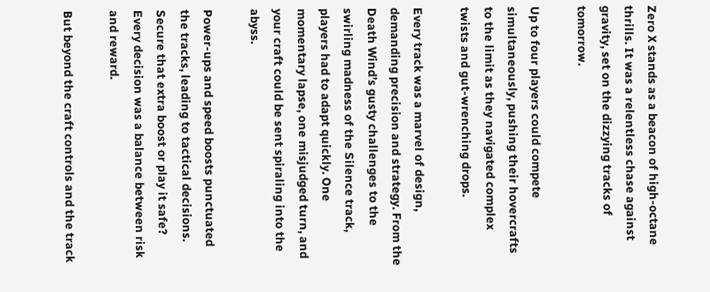Zero X stands as a beacon of high-octane thrills. It was a relentless chase against gravity, set on the dizzying tracks of tomorrow.

Up to four players could compete simultaneously, pushing their hovercrafts to the limit as they navigated complex twists and gut-wrenching drops.

Every track was a marvel of design, demanding precision and strategy. From the Death Wind’s gusty challenges to the swirling madness of the Silence track, players had to adapt quickly. One momentary lapse, one misjudged turn, and your craft could be sent spiraling into the abyss.

Power-ups and speed boosts punctuated the tracks, leading to tactical decisions. Secure that extra boost or play it safe? Every decision was a balance between risk and reward.

But beyond the craft controls and the track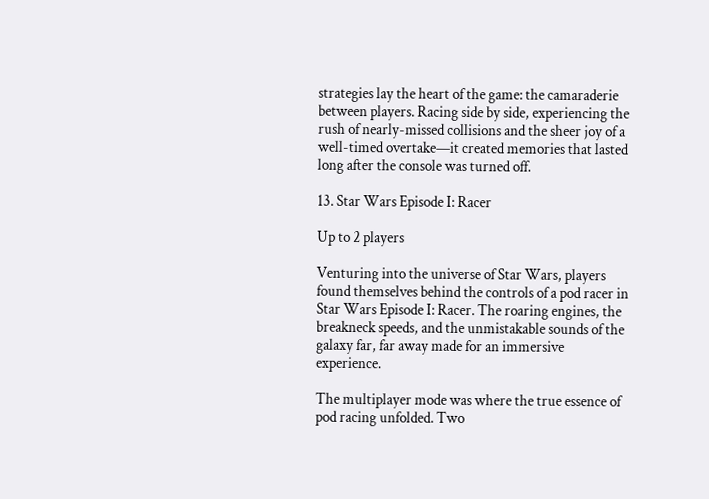strategies lay the heart of the game: the camaraderie between players. Racing side by side, experiencing the rush of nearly-missed collisions and the sheer joy of a well-timed overtake—it created memories that lasted long after the console was turned off.

13. Star Wars Episode I: Racer

Up to 2 players

Venturing into the universe of Star Wars, players found themselves behind the controls of a pod racer in Star Wars Episode I: Racer. The roaring engines, the breakneck speeds, and the unmistakable sounds of the galaxy far, far away made for an immersive experience.

The multiplayer mode was where the true essence of pod racing unfolded. Two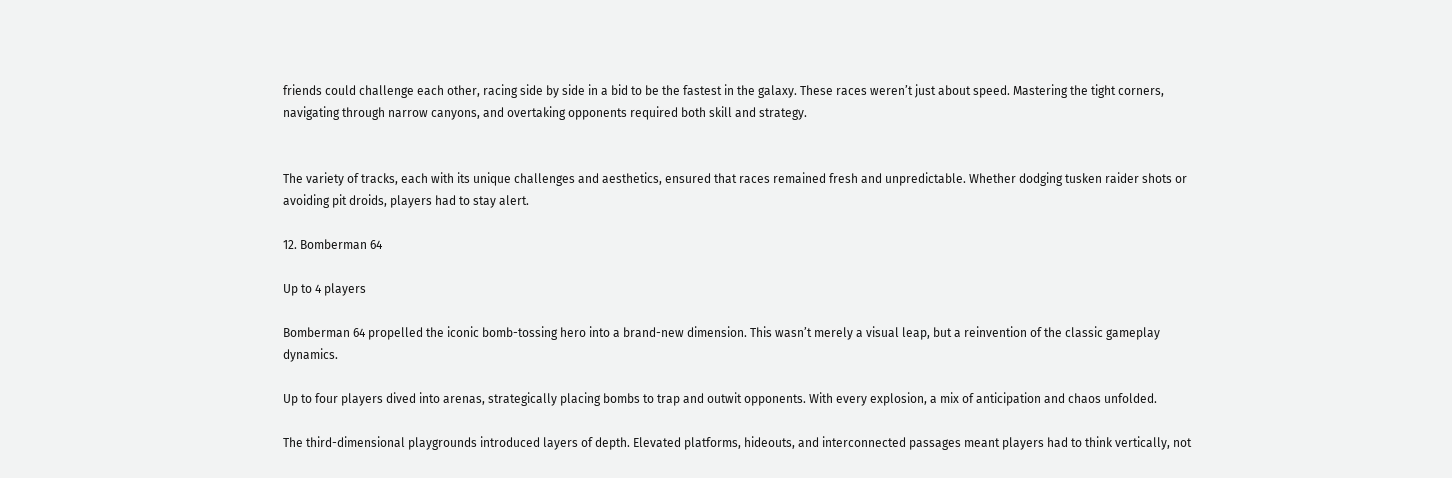friends could challenge each other, racing side by side in a bid to be the fastest in the galaxy. These races weren’t just about speed. Mastering the tight corners, navigating through narrow canyons, and overtaking opponents required both skill and strategy.


The variety of tracks, each with its unique challenges and aesthetics, ensured that races remained fresh and unpredictable. Whether dodging tusken raider shots or avoiding pit droids, players had to stay alert.

12. Bomberman 64

Up to 4 players

Bomberman 64 propelled the iconic bomb-tossing hero into a brand-new dimension. This wasn’t merely a visual leap, but a reinvention of the classic gameplay dynamics.

Up to four players dived into arenas, strategically placing bombs to trap and outwit opponents. With every explosion, a mix of anticipation and chaos unfolded.

The third-dimensional playgrounds introduced layers of depth. Elevated platforms, hideouts, and interconnected passages meant players had to think vertically, not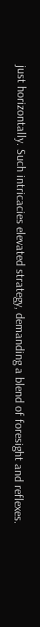just horizontally. Such intricacies elevated strategy, demanding a blend of foresight and reflexes.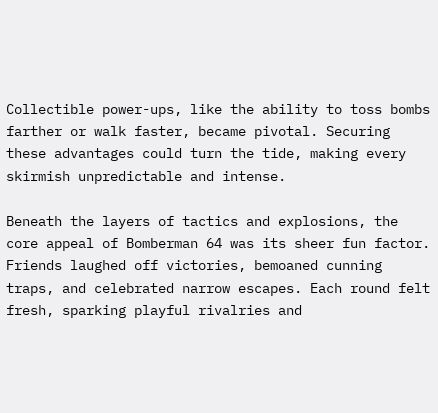Collectible power-ups, like the ability to toss bombs farther or walk faster, became pivotal. Securing these advantages could turn the tide, making every skirmish unpredictable and intense.

Beneath the layers of tactics and explosions, the core appeal of Bomberman 64 was its sheer fun factor. Friends laughed off victories, bemoaned cunning traps, and celebrated narrow escapes. Each round felt fresh, sparking playful rivalries and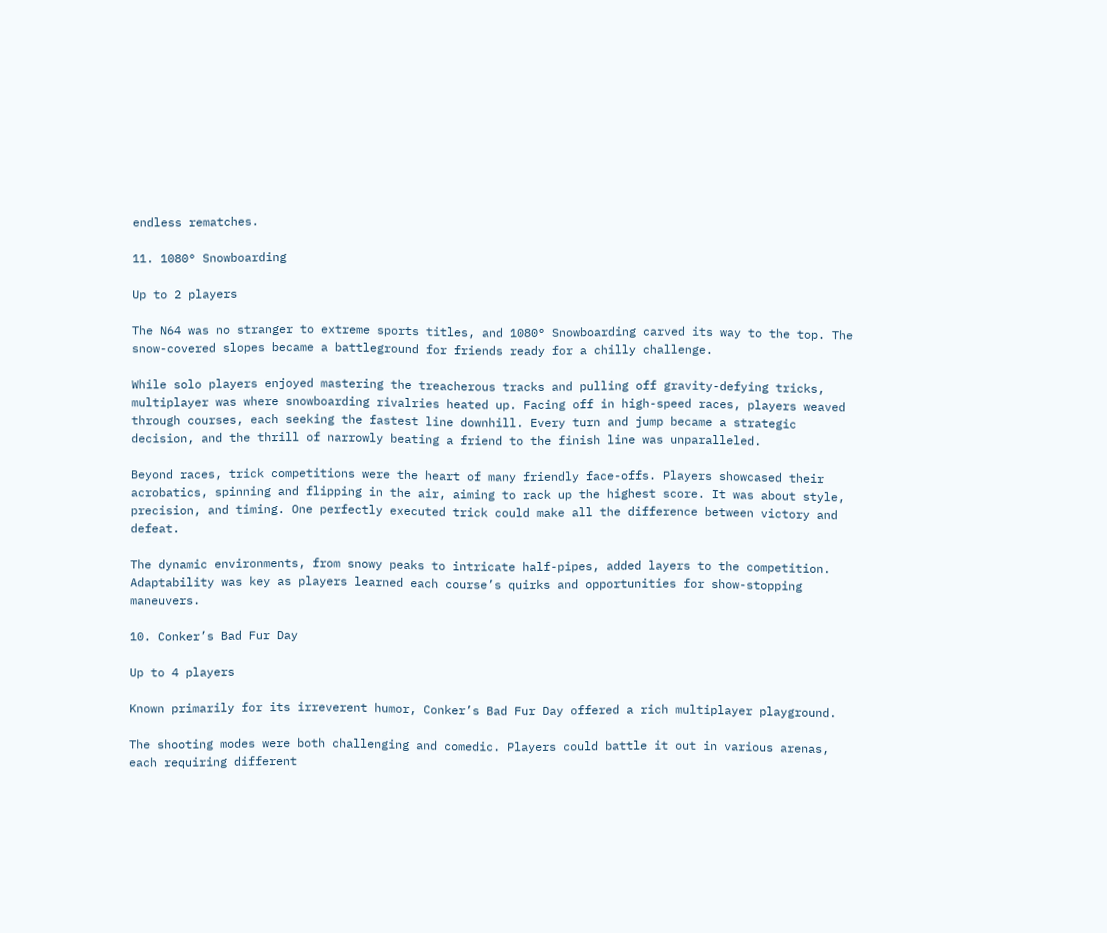endless rematches.

11. 1080° Snowboarding

Up to 2 players

The N64 was no stranger to extreme sports titles, and 1080° Snowboarding carved its way to the top. The snow-covered slopes became a battleground for friends ready for a chilly challenge.

While solo players enjoyed mastering the treacherous tracks and pulling off gravity-defying tricks, multiplayer was where snowboarding rivalries heated up. Facing off in high-speed races, players weaved through courses, each seeking the fastest line downhill. Every turn and jump became a strategic decision, and the thrill of narrowly beating a friend to the finish line was unparalleled.

Beyond races, trick competitions were the heart of many friendly face-offs. Players showcased their acrobatics, spinning and flipping in the air, aiming to rack up the highest score. It was about style, precision, and timing. One perfectly executed trick could make all the difference between victory and defeat.

The dynamic environments, from snowy peaks to intricate half-pipes, added layers to the competition. Adaptability was key as players learned each course’s quirks and opportunities for show-stopping maneuvers.

10. Conker’s Bad Fur Day

Up to 4 players

Known primarily for its irreverent humor, Conker’s Bad Fur Day offered a rich multiplayer playground.

The shooting modes were both challenging and comedic. Players could battle it out in various arenas, each requiring different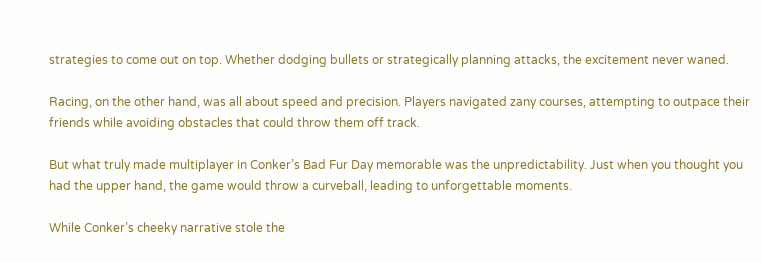strategies to come out on top. Whether dodging bullets or strategically planning attacks, the excitement never waned.

Racing, on the other hand, was all about speed and precision. Players navigated zany courses, attempting to outpace their friends while avoiding obstacles that could throw them off track.

But what truly made multiplayer in Conker’s Bad Fur Day memorable was the unpredictability. Just when you thought you had the upper hand, the game would throw a curveball, leading to unforgettable moments.

While Conker’s cheeky narrative stole the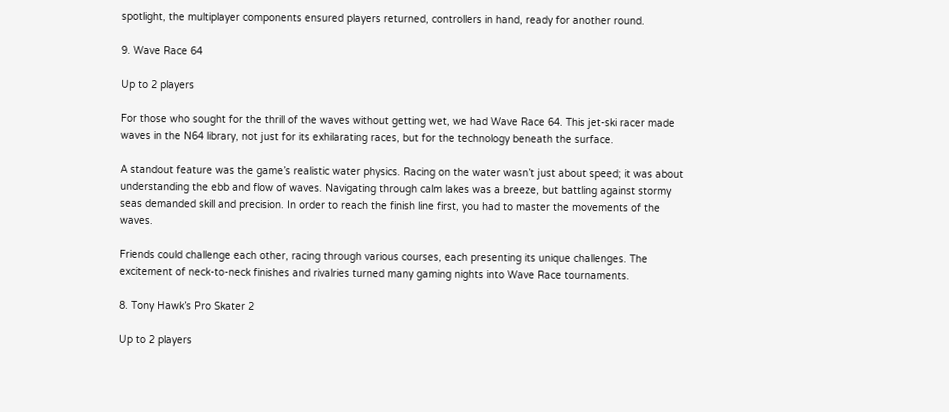spotlight, the multiplayer components ensured players returned, controllers in hand, ready for another round.

9. Wave Race 64

Up to 2 players

For those who sought for the thrill of the waves without getting wet, we had Wave Race 64. This jet-ski racer made waves in the N64 library, not just for its exhilarating races, but for the technology beneath the surface.

A standout feature was the game’s realistic water physics. Racing on the water wasn’t just about speed; it was about understanding the ebb and flow of waves. Navigating through calm lakes was a breeze, but battling against stormy seas demanded skill and precision. In order to reach the finish line first, you had to master the movements of the waves.

Friends could challenge each other, racing through various courses, each presenting its unique challenges. The excitement of neck-to-neck finishes and rivalries turned many gaming nights into Wave Race tournaments.

8. Tony Hawk’s Pro Skater 2

Up to 2 players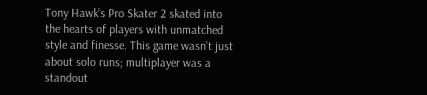Tony Hawk’s Pro Skater 2 skated into the hearts of players with unmatched style and finesse. This game wasn’t just about solo runs; multiplayer was a standout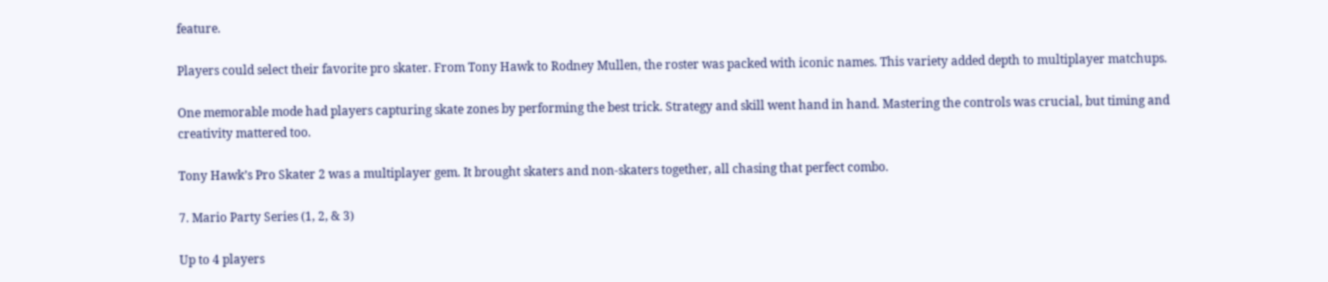feature.

Players could select their favorite pro skater. From Tony Hawk to Rodney Mullen, the roster was packed with iconic names. This variety added depth to multiplayer matchups.

One memorable mode had players capturing skate zones by performing the best trick. Strategy and skill went hand in hand. Mastering the controls was crucial, but timing and creativity mattered too.

Tony Hawk’s Pro Skater 2 was a multiplayer gem. It brought skaters and non-skaters together, all chasing that perfect combo.

7. Mario Party Series (1, 2, & 3)

Up to 4 players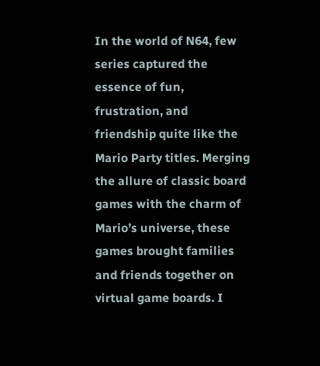In the world of N64, few series captured the essence of fun, frustration, and friendship quite like the Mario Party titles. Merging the allure of classic board games with the charm of Mario’s universe, these games brought families and friends together on virtual game boards. I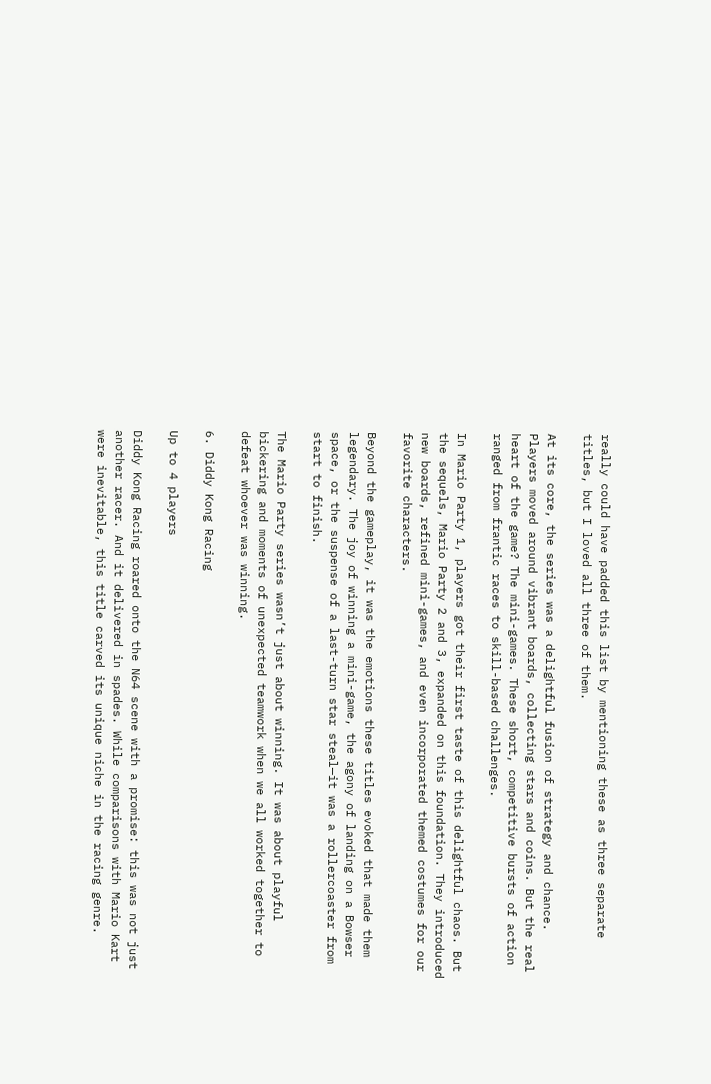really could have padded this list by mentioning these as three separate titles, but I loved all three of them.

At its core, the series was a delightful fusion of strategy and chance. Players moved around vibrant boards, collecting stars and coins. But the real heart of the game? The mini-games. These short, competitive bursts of action ranged from frantic races to skill-based challenges.

In Mario Party 1, players got their first taste of this delightful chaos. But the sequels, Mario Party 2 and 3, expanded on this foundation. They introduced new boards, refined mini-games, and even incorporated themed costumes for our favorite characters.

Beyond the gameplay, it was the emotions these titles evoked that made them legendary. The joy of winning a mini-game, the agony of landing on a Bowser space, or the suspense of a last-turn star steal—it was a rollercoaster from start to finish.

The Mario Party series wasn’t just about winning. It was about playful bickering and moments of unexpected teamwork when we all worked together to defeat whoever was winning.

6. Diddy Kong Racing

Up to 4 players

Diddy Kong Racing roared onto the N64 scene with a promise: this was not just another racer. And it delivered in spades. While comparisons with Mario Kart were inevitable, this title carved its unique niche in the racing genre.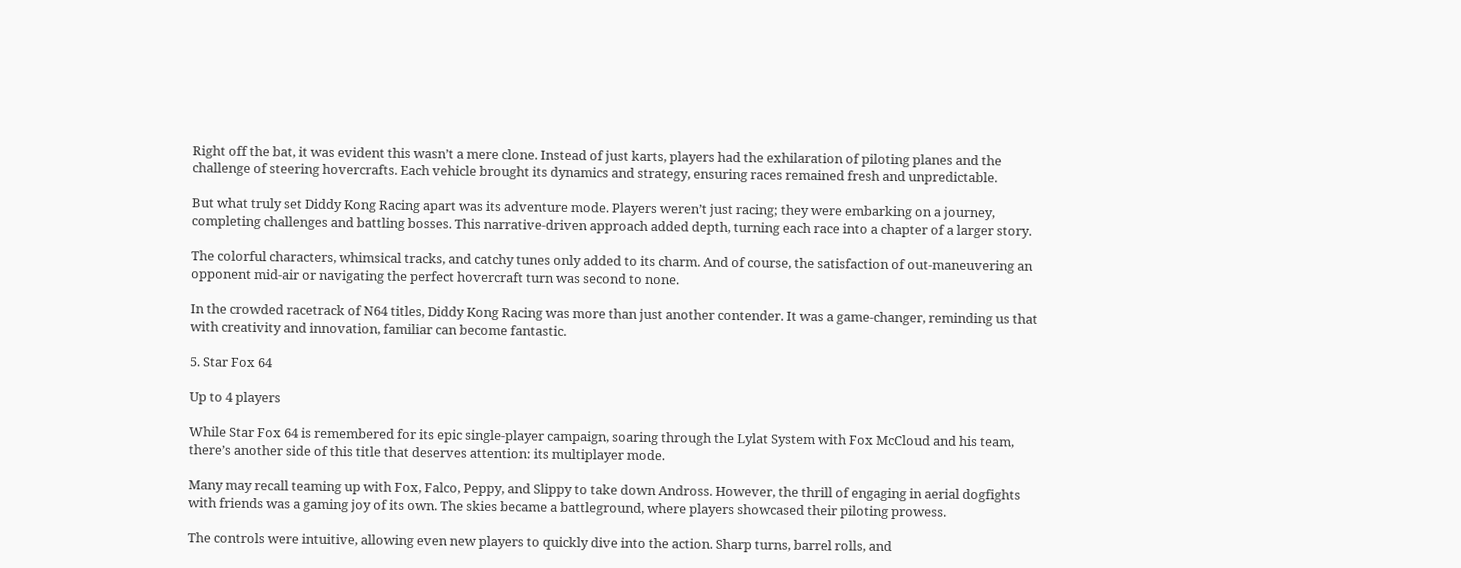Right off the bat, it was evident this wasn’t a mere clone. Instead of just karts, players had the exhilaration of piloting planes and the challenge of steering hovercrafts. Each vehicle brought its dynamics and strategy, ensuring races remained fresh and unpredictable.

But what truly set Diddy Kong Racing apart was its adventure mode. Players weren’t just racing; they were embarking on a journey, completing challenges and battling bosses. This narrative-driven approach added depth, turning each race into a chapter of a larger story.

The colorful characters, whimsical tracks, and catchy tunes only added to its charm. And of course, the satisfaction of out-maneuvering an opponent mid-air or navigating the perfect hovercraft turn was second to none.

In the crowded racetrack of N64 titles, Diddy Kong Racing was more than just another contender. It was a game-changer, reminding us that with creativity and innovation, familiar can become fantastic.

5. Star Fox 64

Up to 4 players

While Star Fox 64 is remembered for its epic single-player campaign, soaring through the Lylat System with Fox McCloud and his team, there’s another side of this title that deserves attention: its multiplayer mode.

Many may recall teaming up with Fox, Falco, Peppy, and Slippy to take down Andross. However, the thrill of engaging in aerial dogfights with friends was a gaming joy of its own. The skies became a battleground, where players showcased their piloting prowess.

The controls were intuitive, allowing even new players to quickly dive into the action. Sharp turns, barrel rolls, and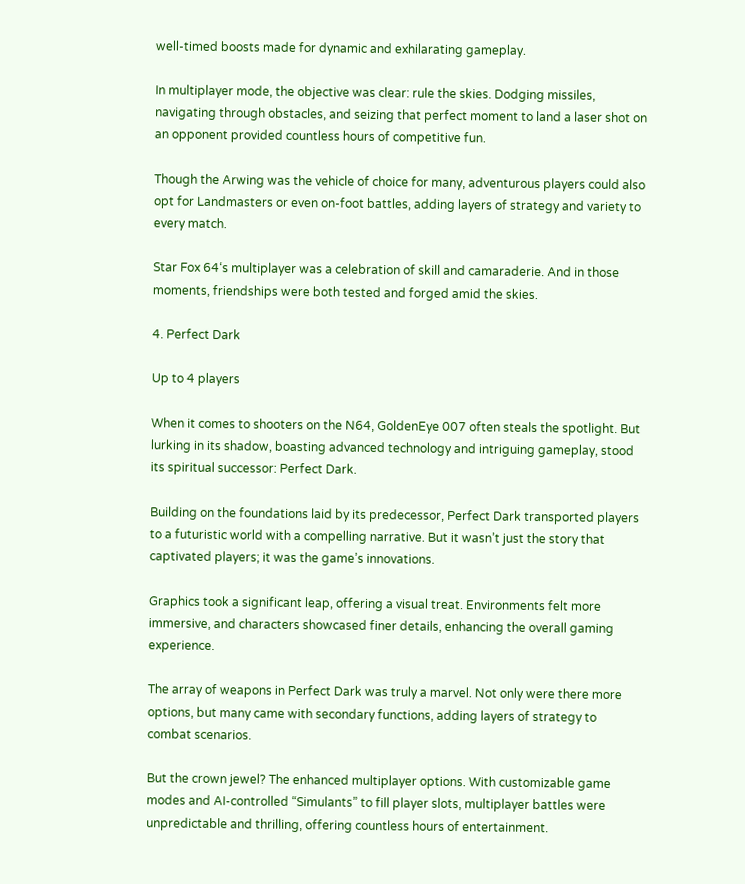well-timed boosts made for dynamic and exhilarating gameplay.

In multiplayer mode, the objective was clear: rule the skies. Dodging missiles, navigating through obstacles, and seizing that perfect moment to land a laser shot on an opponent provided countless hours of competitive fun.

Though the Arwing was the vehicle of choice for many, adventurous players could also opt for Landmasters or even on-foot battles, adding layers of strategy and variety to every match.

Star Fox 64‘s multiplayer was a celebration of skill and camaraderie. And in those moments, friendships were both tested and forged amid the skies.

4. Perfect Dark

Up to 4 players

When it comes to shooters on the N64, GoldenEye 007 often steals the spotlight. But lurking in its shadow, boasting advanced technology and intriguing gameplay, stood its spiritual successor: Perfect Dark.

Building on the foundations laid by its predecessor, Perfect Dark transported players to a futuristic world with a compelling narrative. But it wasn’t just the story that captivated players; it was the game’s innovations.

Graphics took a significant leap, offering a visual treat. Environments felt more immersive, and characters showcased finer details, enhancing the overall gaming experience.

The array of weapons in Perfect Dark was truly a marvel. Not only were there more options, but many came with secondary functions, adding layers of strategy to combat scenarios.

But the crown jewel? The enhanced multiplayer options. With customizable game modes and AI-controlled “Simulants” to fill player slots, multiplayer battles were unpredictable and thrilling, offering countless hours of entertainment.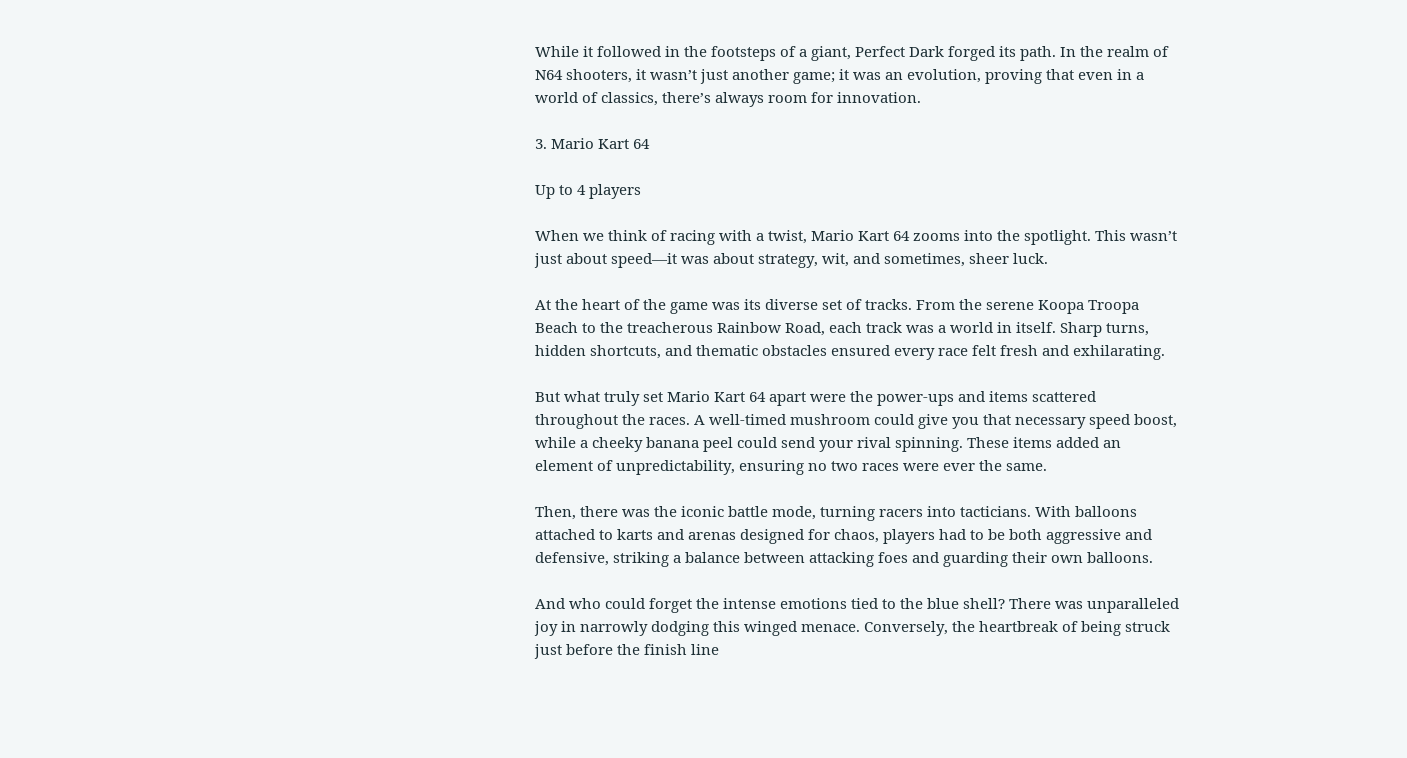While it followed in the footsteps of a giant, Perfect Dark forged its path. In the realm of N64 shooters, it wasn’t just another game; it was an evolution, proving that even in a world of classics, there’s always room for innovation.

3. Mario Kart 64

Up to 4 players

When we think of racing with a twist, Mario Kart 64 zooms into the spotlight. This wasn’t just about speed—it was about strategy, wit, and sometimes, sheer luck.

At the heart of the game was its diverse set of tracks. From the serene Koopa Troopa Beach to the treacherous Rainbow Road, each track was a world in itself. Sharp turns, hidden shortcuts, and thematic obstacles ensured every race felt fresh and exhilarating.

But what truly set Mario Kart 64 apart were the power-ups and items scattered throughout the races. A well-timed mushroom could give you that necessary speed boost, while a cheeky banana peel could send your rival spinning. These items added an element of unpredictability, ensuring no two races were ever the same.

Then, there was the iconic battle mode, turning racers into tacticians. With balloons attached to karts and arenas designed for chaos, players had to be both aggressive and defensive, striking a balance between attacking foes and guarding their own balloons.

And who could forget the intense emotions tied to the blue shell? There was unparalleled joy in narrowly dodging this winged menace. Conversely, the heartbreak of being struck just before the finish line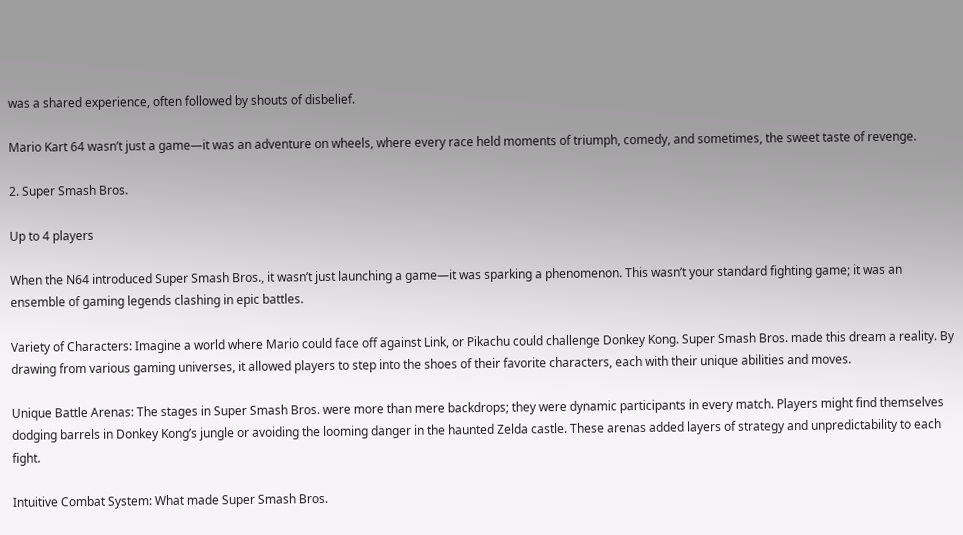was a shared experience, often followed by shouts of disbelief.

Mario Kart 64 wasn’t just a game—it was an adventure on wheels, where every race held moments of triumph, comedy, and sometimes, the sweet taste of revenge.

2. Super Smash Bros.

Up to 4 players

When the N64 introduced Super Smash Bros., it wasn’t just launching a game—it was sparking a phenomenon. This wasn’t your standard fighting game; it was an ensemble of gaming legends clashing in epic battles.

Variety of Characters: Imagine a world where Mario could face off against Link, or Pikachu could challenge Donkey Kong. Super Smash Bros. made this dream a reality. By drawing from various gaming universes, it allowed players to step into the shoes of their favorite characters, each with their unique abilities and moves.

Unique Battle Arenas: The stages in Super Smash Bros. were more than mere backdrops; they were dynamic participants in every match. Players might find themselves dodging barrels in Donkey Kong’s jungle or avoiding the looming danger in the haunted Zelda castle. These arenas added layers of strategy and unpredictability to each fight.

Intuitive Combat System: What made Super Smash Bros.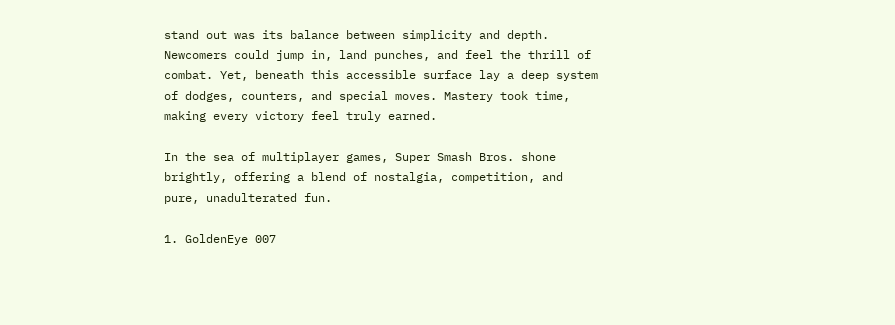stand out was its balance between simplicity and depth. Newcomers could jump in, land punches, and feel the thrill of combat. Yet, beneath this accessible surface lay a deep system of dodges, counters, and special moves. Mastery took time, making every victory feel truly earned.

In the sea of multiplayer games, Super Smash Bros. shone brightly, offering a blend of nostalgia, competition, and pure, unadulterated fun.

1. GoldenEye 007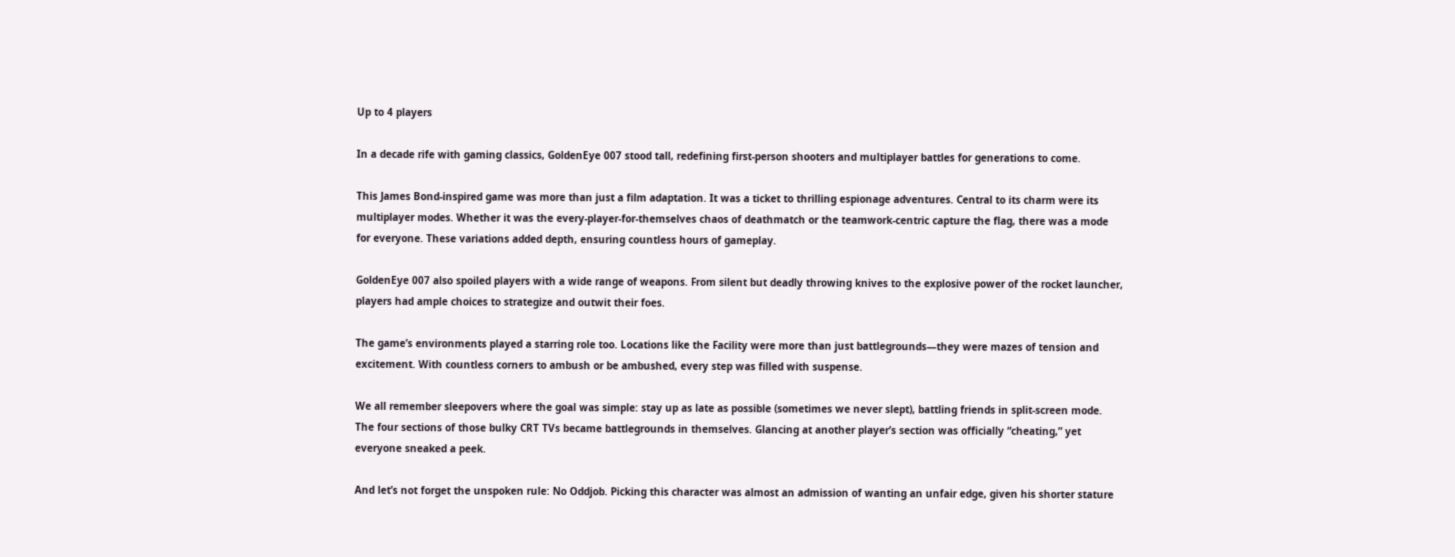Up to 4 players

In a decade rife with gaming classics, GoldenEye 007 stood tall, redefining first-person shooters and multiplayer battles for generations to come.

This James Bond-inspired game was more than just a film adaptation. It was a ticket to thrilling espionage adventures. Central to its charm were its multiplayer modes. Whether it was the every-player-for-themselves chaos of deathmatch or the teamwork-centric capture the flag, there was a mode for everyone. These variations added depth, ensuring countless hours of gameplay.

GoldenEye 007 also spoiled players with a wide range of weapons. From silent but deadly throwing knives to the explosive power of the rocket launcher, players had ample choices to strategize and outwit their foes.

The game’s environments played a starring role too. Locations like the Facility were more than just battlegrounds—they were mazes of tension and excitement. With countless corners to ambush or be ambushed, every step was filled with suspense.

We all remember sleepovers where the goal was simple: stay up as late as possible (sometimes we never slept), battling friends in split-screen mode. The four sections of those bulky CRT TVs became battlegrounds in themselves. Glancing at another player’s section was officially “cheating,” yet everyone sneaked a peek.

And let’s not forget the unspoken rule: No Oddjob. Picking this character was almost an admission of wanting an unfair edge, given his shorter stature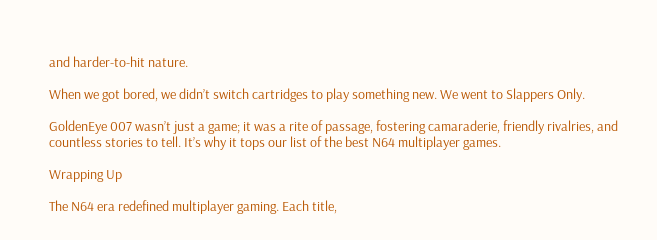and harder-to-hit nature.

When we got bored, we didn’t switch cartridges to play something new. We went to Slappers Only.

GoldenEye 007 wasn’t just a game; it was a rite of passage, fostering camaraderie, friendly rivalries, and countless stories to tell. It’s why it tops our list of the best N64 multiplayer games.

Wrapping Up

The N64 era redefined multiplayer gaming. Each title,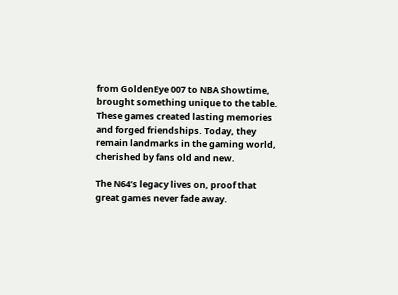from GoldenEye 007 to NBA Showtime, brought something unique to the table. These games created lasting memories and forged friendships. Today, they remain landmarks in the gaming world, cherished by fans old and new.

The N64’s legacy lives on, proof that great games never fade away.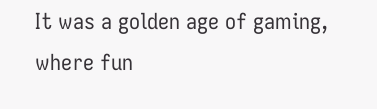It was a golden age of gaming, where fun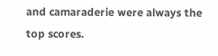and camaraderie were always the top scores.